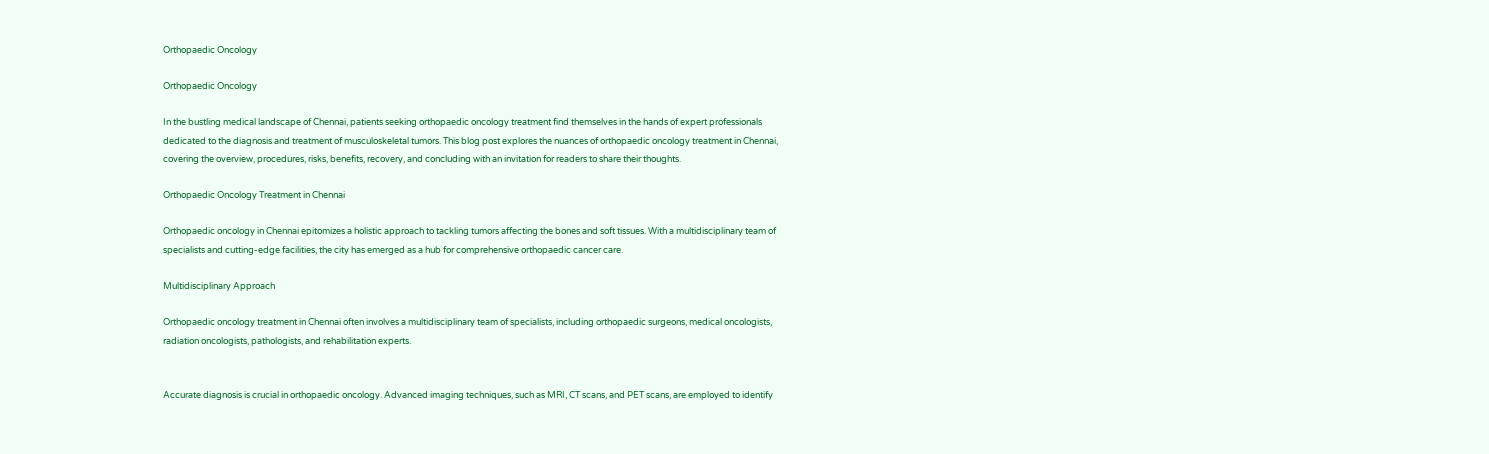Orthopaedic Oncology

Orthopaedic Oncology

In the bustling medical landscape of Chennai, patients seeking orthopaedic oncology treatment find themselves in the hands of expert professionals dedicated to the diagnosis and treatment of musculoskeletal tumors. This blog post explores the nuances of orthopaedic oncology treatment in Chennai, covering the overview, procedures, risks, benefits, recovery, and concluding with an invitation for readers to share their thoughts.

Orthopaedic Oncology Treatment in Chennai

Orthopaedic oncology in Chennai epitomizes a holistic approach to tackling tumors affecting the bones and soft tissues. With a multidisciplinary team of specialists and cutting-edge facilities, the city has emerged as a hub for comprehensive orthopaedic cancer care.

Multidisciplinary Approach

Orthopaedic oncology treatment in Chennai often involves a multidisciplinary team of specialists, including orthopaedic surgeons, medical oncologists, radiation oncologists, pathologists, and rehabilitation experts.


Accurate diagnosis is crucial in orthopaedic oncology. Advanced imaging techniques, such as MRI, CT scans, and PET scans, are employed to identify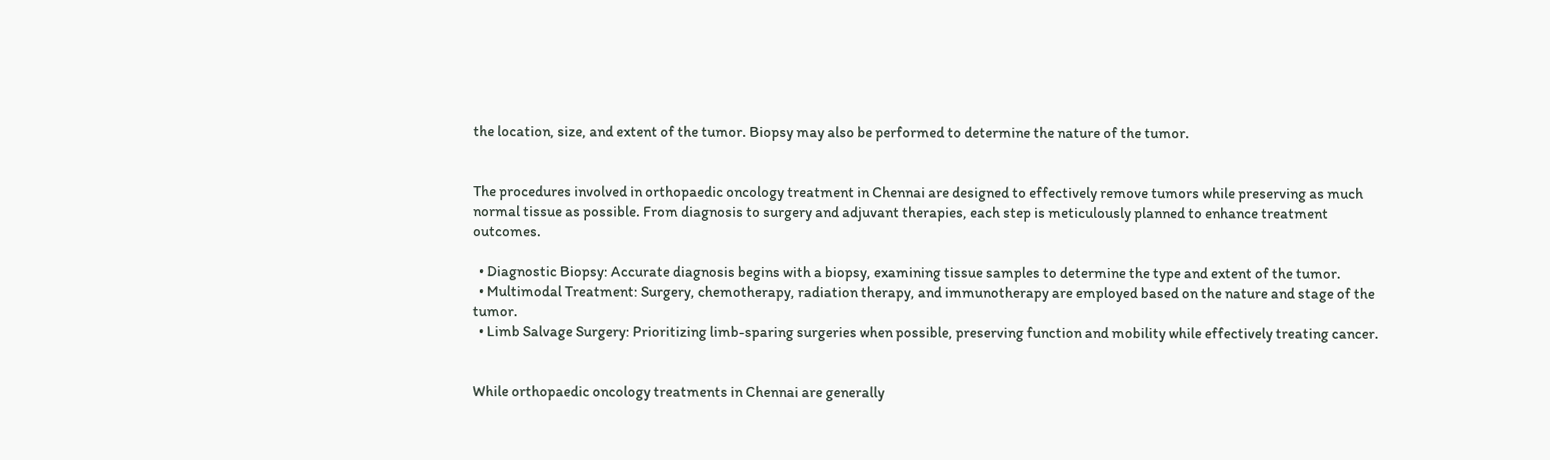the location, size, and extent of the tumor. Biopsy may also be performed to determine the nature of the tumor.


The procedures involved in orthopaedic oncology treatment in Chennai are designed to effectively remove tumors while preserving as much normal tissue as possible. From diagnosis to surgery and adjuvant therapies, each step is meticulously planned to enhance treatment outcomes.

  • Diagnostic Biopsy: Accurate diagnosis begins with a biopsy, examining tissue samples to determine the type and extent of the tumor.
  • Multimodal Treatment: Surgery, chemotherapy, radiation therapy, and immunotherapy are employed based on the nature and stage of the tumor.
  • Limb Salvage Surgery: Prioritizing limb-sparing surgeries when possible, preserving function and mobility while effectively treating cancer.


While orthopaedic oncology treatments in Chennai are generally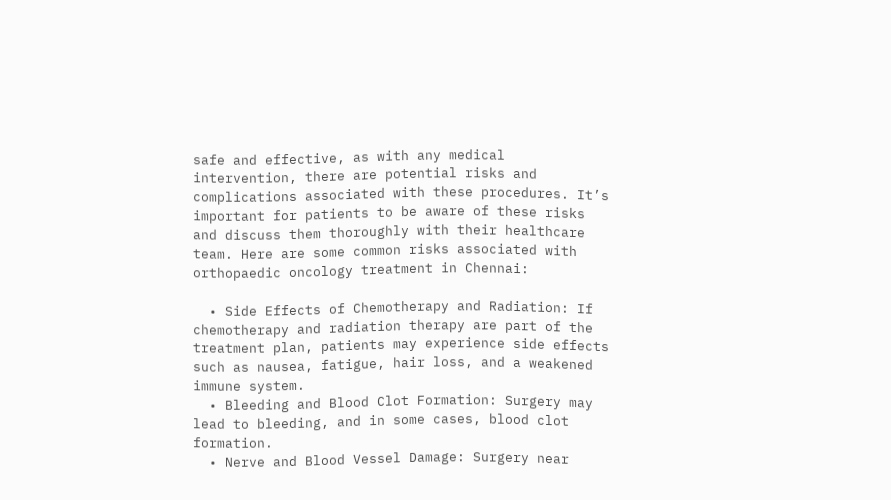safe and effective, as with any medical intervention, there are potential risks and complications associated with these procedures. It’s important for patients to be aware of these risks and discuss them thoroughly with their healthcare team. Here are some common risks associated with orthopaedic oncology treatment in Chennai:

  • Side Effects of Chemotherapy and Radiation: If chemotherapy and radiation therapy are part of the treatment plan, patients may experience side effects such as nausea, fatigue, hair loss, and a weakened immune system.
  • Bleeding and Blood Clot Formation: Surgery may lead to bleeding, and in some cases, blood clot formation.
  • Nerve and Blood Vessel Damage: Surgery near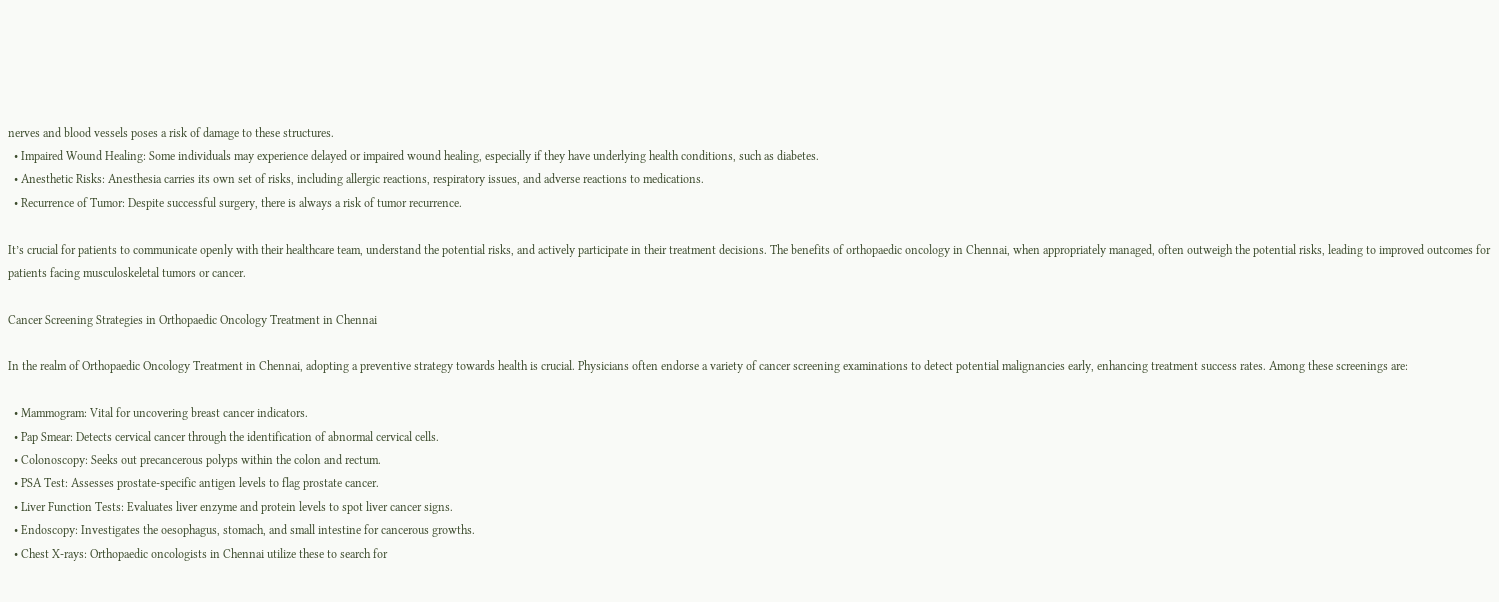nerves and blood vessels poses a risk of damage to these structures.
  • Impaired Wound Healing: Some individuals may experience delayed or impaired wound healing, especially if they have underlying health conditions, such as diabetes.
  • Anesthetic Risks: Anesthesia carries its own set of risks, including allergic reactions, respiratory issues, and adverse reactions to medications.
  • Recurrence of Tumor: Despite successful surgery, there is always a risk of tumor recurrence.

It’s crucial for patients to communicate openly with their healthcare team, understand the potential risks, and actively participate in their treatment decisions. The benefits of orthopaedic oncology in Chennai, when appropriately managed, often outweigh the potential risks, leading to improved outcomes for patients facing musculoskeletal tumors or cancer.

Cancer Screening Strategies in Orthopaedic Oncology Treatment in Chennai

In the realm of Orthopaedic Oncology Treatment in Chennai, adopting a preventive strategy towards health is crucial. Physicians often endorse a variety of cancer screening examinations to detect potential malignancies early, enhancing treatment success rates. Among these screenings are:

  • Mammogram: Vital for uncovering breast cancer indicators.
  • Pap Smear: Detects cervical cancer through the identification of abnormal cervical cells.
  • Colonoscopy: Seeks out precancerous polyps within the colon and rectum.
  • PSA Test: Assesses prostate-specific antigen levels to flag prostate cancer.
  • Liver Function Tests: Evaluates liver enzyme and protein levels to spot liver cancer signs.
  • Endoscopy: Investigates the oesophagus, stomach, and small intestine for cancerous growths.
  • Chest X-rays: Orthopaedic oncologists in Chennai utilize these to search for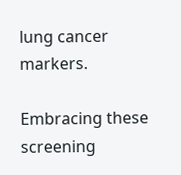lung cancer markers.

Embracing these screening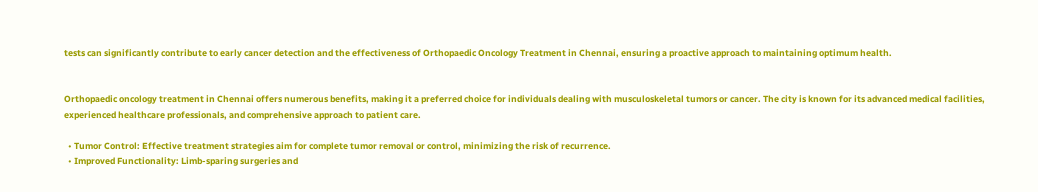tests can significantly contribute to early cancer detection and the effectiveness of Orthopaedic Oncology Treatment in Chennai, ensuring a proactive approach to maintaining optimum health.


Orthopaedic oncology treatment in Chennai offers numerous benefits, making it a preferred choice for individuals dealing with musculoskeletal tumors or cancer. The city is known for its advanced medical facilities, experienced healthcare professionals, and comprehensive approach to patient care.

  • Tumor Control: Effective treatment strategies aim for complete tumor removal or control, minimizing the risk of recurrence.
  • Improved Functionality: Limb-sparing surgeries and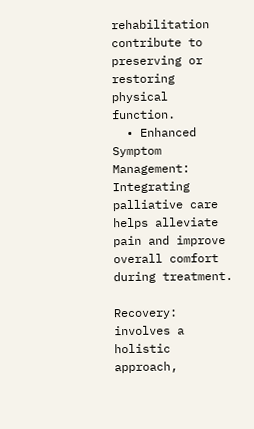rehabilitation contribute to preserving or restoring physical function.
  • Enhanced Symptom Management: Integrating palliative care helps alleviate pain and improve overall comfort during treatment.

Recovery: involves a holistic approach,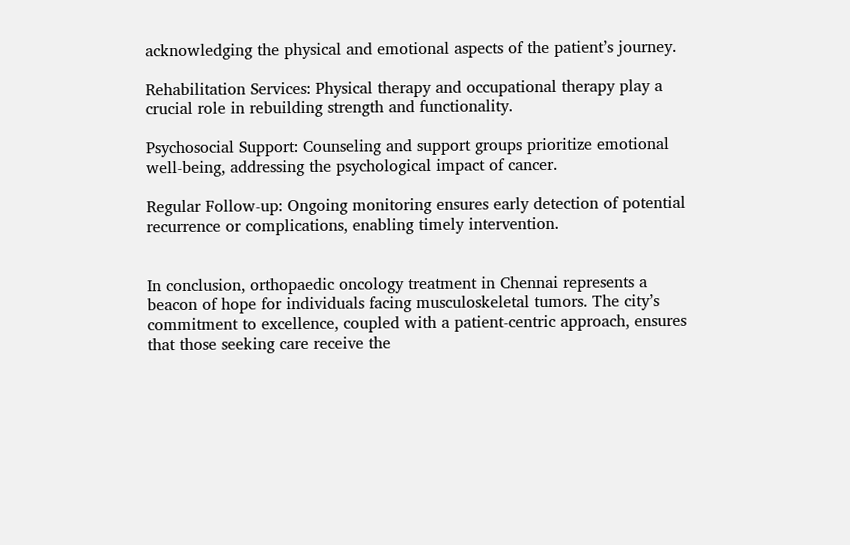acknowledging the physical and emotional aspects of the patient’s journey.

Rehabilitation Services: Physical therapy and occupational therapy play a crucial role in rebuilding strength and functionality.

Psychosocial Support: Counseling and support groups prioritize emotional well-being, addressing the psychological impact of cancer.

Regular Follow-up: Ongoing monitoring ensures early detection of potential recurrence or complications, enabling timely intervention.


In conclusion, orthopaedic oncology treatment in Chennai represents a beacon of hope for individuals facing musculoskeletal tumors. The city’s commitment to excellence, coupled with a patient-centric approach, ensures that those seeking care receive the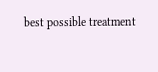best possible treatment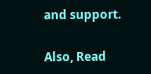and support.

Also, Read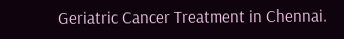Geriatric Cancer Treatment in Chennai.